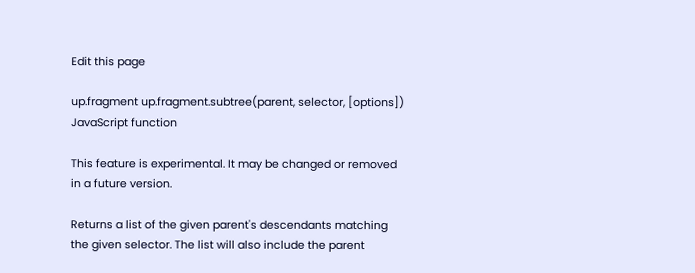Edit this page

up.fragment up.fragment.subtree(parent, selector, [options])
JavaScript function

This feature is experimental. It may be changed or removed in a future version.

Returns a list of the given parent's descendants matching the given selector. The list will also include the parent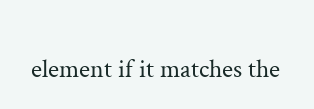element if it matches the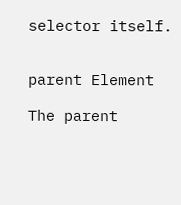selector itself.


parent Element

The parent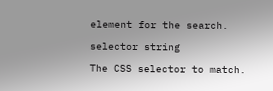element for the search.

selector string

The CSS selector to match.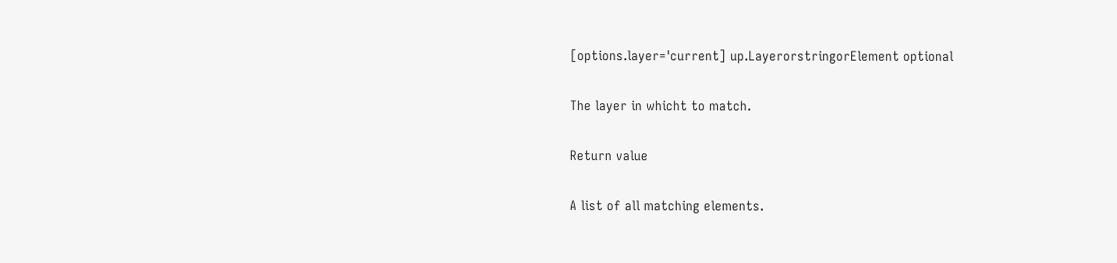[options.layer='current] up.LayerorstringorElement optional

The layer in whicht to match.

Return value

A list of all matching elements.